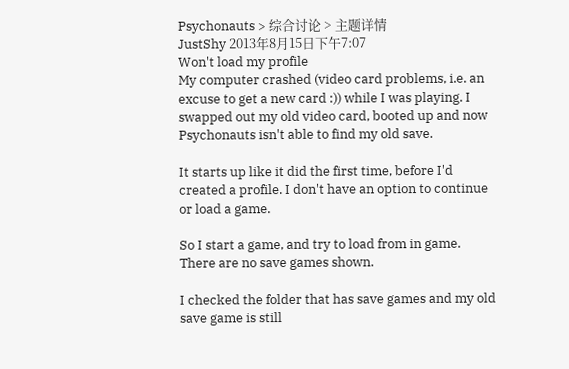Psychonauts > 综合讨论 > 主题详情
JustShy 2013年8月15日下午7:07
Won't load my profile
My computer crashed (video card problems, i.e. an excuse to get a new card :)) while I was playing. I swapped out my old video card, booted up and now Psychonauts isn't able to find my old save.

It starts up like it did the first time, before I'd created a profile. I don't have an option to continue or load a game.

So I start a game, and try to load from in game. There are no save games shown.

I checked the folder that has save games and my old save game is still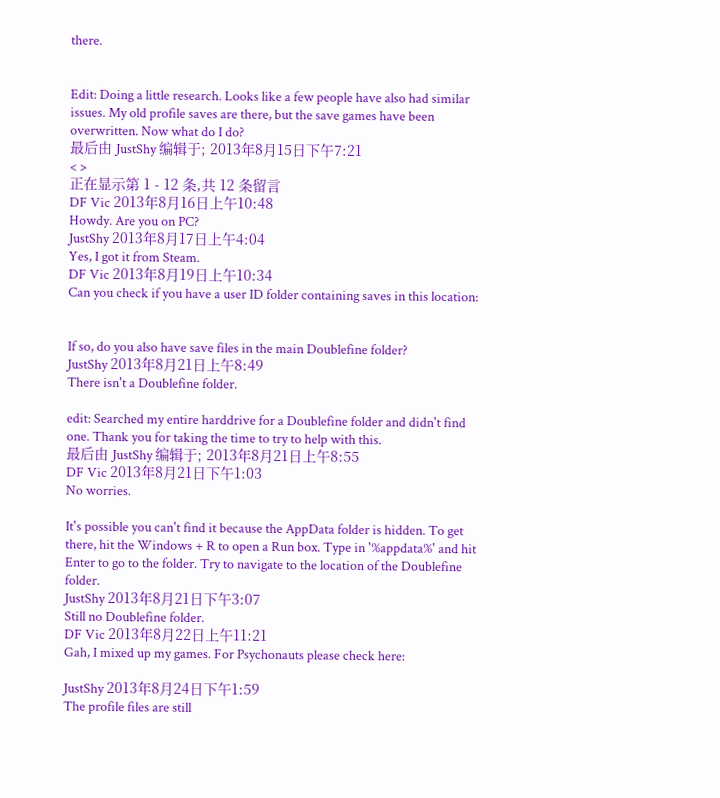there.


Edit: Doing a little research. Looks like a few people have also had similar issues. My old profile saves are there, but the save games have been overwritten. Now what do I do?
最后由 JustShy 编辑于; 2013年8月15日下午7:21
< >
正在显示第 1 - 12 条,共 12 条留言
DF Vic 2013年8月16日上午10:48
Howdy. Are you on PC?
JustShy 2013年8月17日上午4:04
Yes, I got it from Steam.
DF Vic 2013年8月19日上午10:34
Can you check if you have a user ID folder containing saves in this location:


If so, do you also have save files in the main Doublefine folder?
JustShy 2013年8月21日上午8:49
There isn't a Doublefine folder.

edit: Searched my entire harddrive for a Doublefine folder and didn't find one. Thank you for taking the time to try to help with this.
最后由 JustShy 编辑于; 2013年8月21日上午8:55
DF Vic 2013年8月21日下午1:03
No worries.

It's possible you can't find it because the AppData folder is hidden. To get there, hit the Windows + R to open a Run box. Type in '%appdata%' and hit Enter to go to the folder. Try to navigate to the location of the Doublefine folder.
JustShy 2013年8月21日下午3:07
Still no Doublefine folder.
DF Vic 2013年8月22日上午11:21
Gah, I mixed up my games. For Psychonauts please check here:

JustShy 2013年8月24日下午1:59
The profile files are still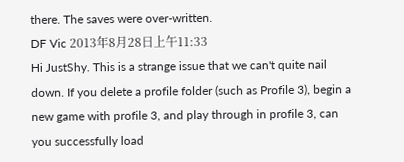there. The saves were over-written.
DF Vic 2013年8月28日上午11:33
Hi JustShy. This is a strange issue that we can't quite nail down. If you delete a profile folder (such as Profile 3), begin a new game with profile 3, and play through in profile 3, can you successfully load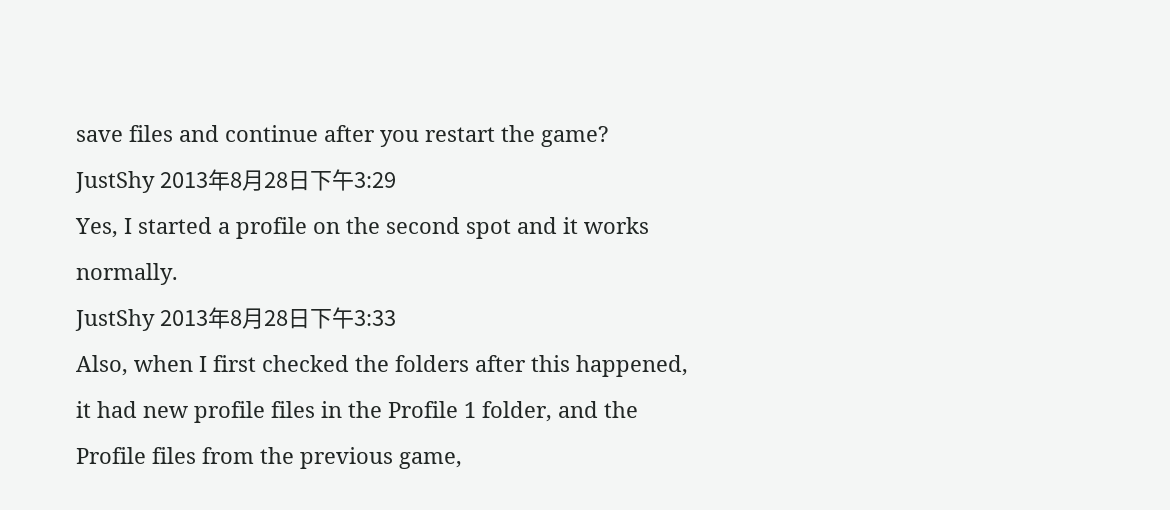save files and continue after you restart the game?
JustShy 2013年8月28日下午3:29
Yes, I started a profile on the second spot and it works normally.
JustShy 2013年8月28日下午3:33
Also, when I first checked the folders after this happened, it had new profile files in the Profile 1 folder, and the Profile files from the previous game,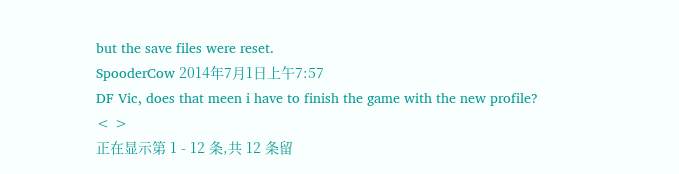but the save files were reset.
SpooderCow 2014年7月1日上午7:57
DF Vic, does that meen i have to finish the game with the new profile?
< >
正在显示第 1 - 12 条,共 12 条留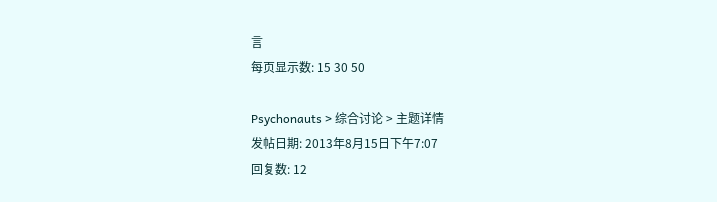言
每页显示数: 15 30 50

Psychonauts > 综合讨论 > 主题详情
发帖日期: 2013年8月15日下午7:07
回复数: 12